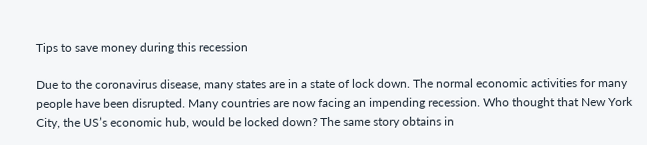Tips to save money during this recession

Due to the coronavirus disease, many states are in a state of lock down. The normal economic activities for many people have been disrupted. Many countries are now facing an impending recession. Who thought that New York City, the US’s economic hub, would be locked down? The same story obtains in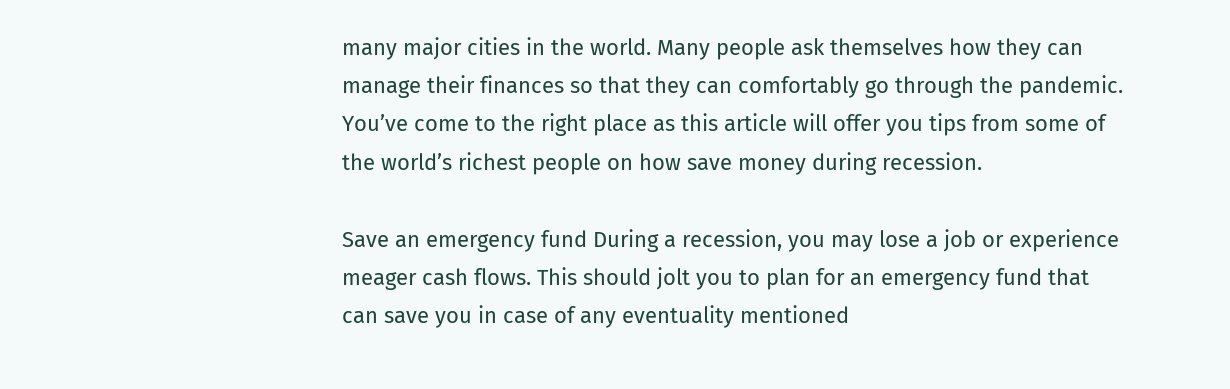many major cities in the world. Many people ask themselves how they can manage their finances so that they can comfortably go through the pandemic. You’ve come to the right place as this article will offer you tips from some of the world’s richest people on how save money during recession.

Save an emergency fund During a recession, you may lose a job or experience meager cash flows. This should jolt you to plan for an emergency fund that can save you in case of any eventuality mentioned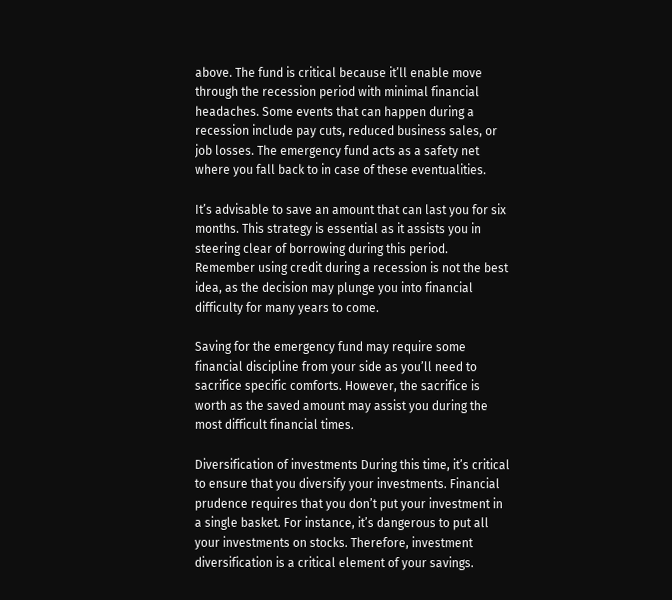above. The fund is critical because it’ll enable move through the recession period with minimal financial headaches. Some events that can happen during a recession include pay cuts, reduced business sales, or job losses. The emergency fund acts as a safety net where you fall back to in case of these eventualities.

It’s advisable to save an amount that can last you for six months. This strategy is essential as it assists you in steering clear of borrowing during this period. Remember using credit during a recession is not the best idea, as the decision may plunge you into financial difficulty for many years to come.

Saving for the emergency fund may require some financial discipline from your side as you’ll need to sacrifice specific comforts. However, the sacrifice is worth as the saved amount may assist you during the most difficult financial times.

Diversification of investments During this time, it’s critical to ensure that you diversify your investments. Financial prudence requires that you don’t put your investment in a single basket. For instance, it’s dangerous to put all your investments on stocks. Therefore, investment diversification is a critical element of your savings.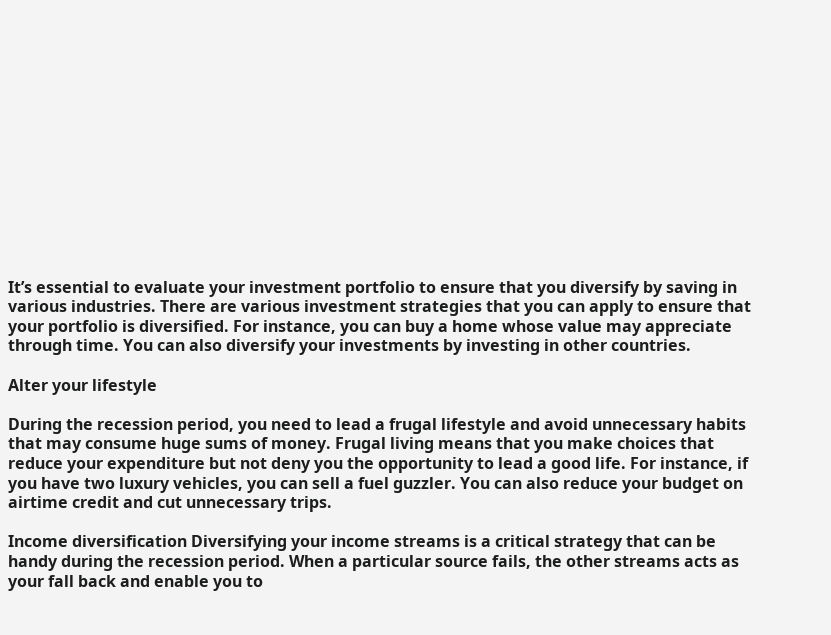It’s essential to evaluate your investment portfolio to ensure that you diversify by saving in various industries. There are various investment strategies that you can apply to ensure that your portfolio is diversified. For instance, you can buy a home whose value may appreciate through time. You can also diversify your investments by investing in other countries.

Alter your lifestyle

During the recession period, you need to lead a frugal lifestyle and avoid unnecessary habits that may consume huge sums of money. Frugal living means that you make choices that reduce your expenditure but not deny you the opportunity to lead a good life. For instance, if you have two luxury vehicles, you can sell a fuel guzzler. You can also reduce your budget on airtime credit and cut unnecessary trips.

Income diversification Diversifying your income streams is a critical strategy that can be handy during the recession period. When a particular source fails, the other streams acts as your fall back and enable you to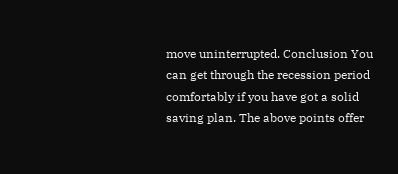move uninterrupted. Conclusion You can get through the recession period comfortably if you have got a solid saving plan. The above points offer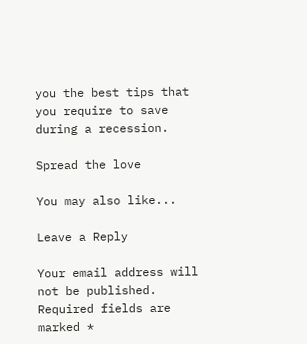you the best tips that you require to save during a recession.

Spread the love

You may also like...

Leave a Reply

Your email address will not be published. Required fields are marked *